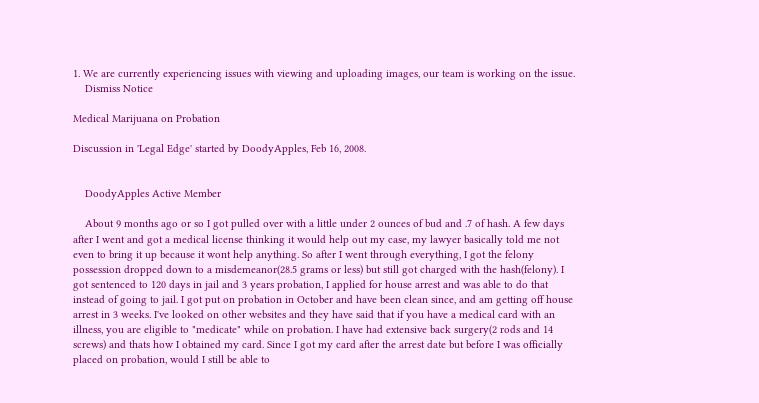1. We are currently experiencing issues with viewing and uploading images, our team is working on the issue.
    Dismiss Notice

Medical Marijuana on Probation

Discussion in 'Legal Edge' started by DoodyApples, Feb 16, 2008.


    DoodyApples Active Member

    About 9 months ago or so I got pulled over with a little under 2 ounces of bud and .7 of hash. A few days after I went and got a medical license thinking it would help out my case, my lawyer basically told me not even to bring it up because it wont help anything. So after I went through everything, I got the felony possession dropped down to a misdemeanor(28.5 grams or less) but still got charged with the hash(felony). I got sentenced to 120 days in jail and 3 years probation, I applied for house arrest and was able to do that instead of going to jail. I got put on probation in October and have been clean since, and am getting off house arrest in 3 weeks. I've looked on other websites and they have said that if you have a medical card with an illness, you are eligible to "medicate" while on probation. I have had extensive back surgery(2 rods and 14 screws) and thats how I obtained my card. Since I got my card after the arrest date but before I was officially placed on probation, would I still be able to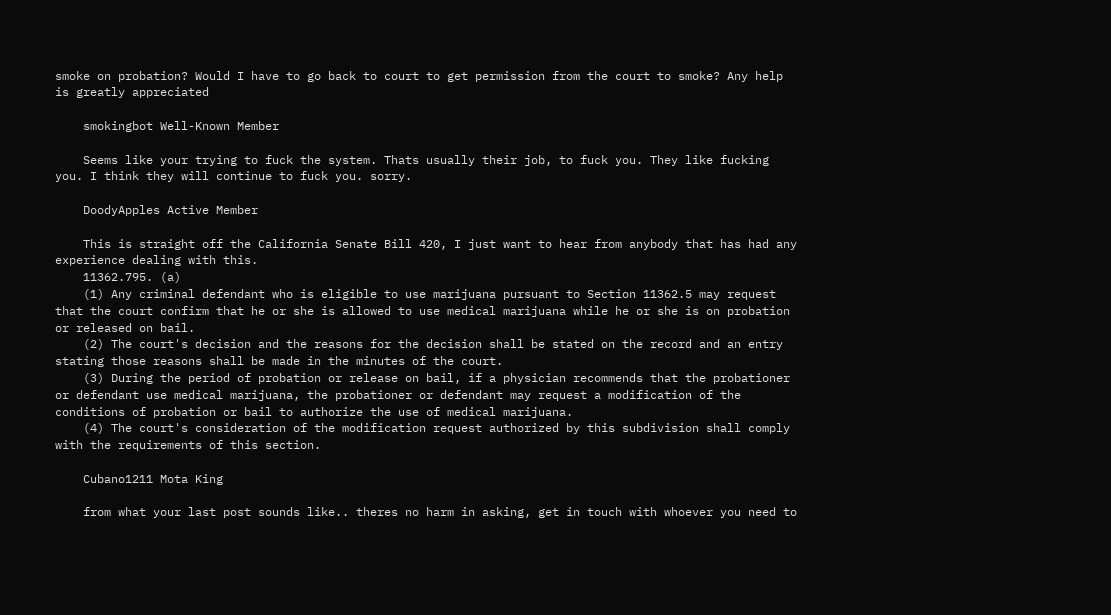smoke on probation? Would I have to go back to court to get permission from the court to smoke? Any help is greatly appreciated

    smokingbot Well-Known Member

    Seems like your trying to fuck the system. Thats usually their job, to fuck you. They like fucking you. I think they will continue to fuck you. sorry.

    DoodyApples Active Member

    This is straight off the California Senate Bill 420, I just want to hear from anybody that has had any experience dealing with this.
    11362.795. (a)
    (1) Any criminal defendant who is eligible to use marijuana pursuant to Section 11362.5 may request that the court confirm that he or she is allowed to use medical marijuana while he or she is on probation or released on bail.
    (2) The court's decision and the reasons for the decision shall be stated on the record and an entry stating those reasons shall be made in the minutes of the court.
    (3) During the period of probation or release on bail, if a physician recommends that the probationer or defendant use medical marijuana, the probationer or defendant may request a modification of the conditions of probation or bail to authorize the use of medical marijuana.
    (4) The court's consideration of the modification request authorized by this subdivision shall comply with the requirements of this section.

    Cubano1211 Mota King

    from what your last post sounds like.. theres no harm in asking, get in touch with whoever you need to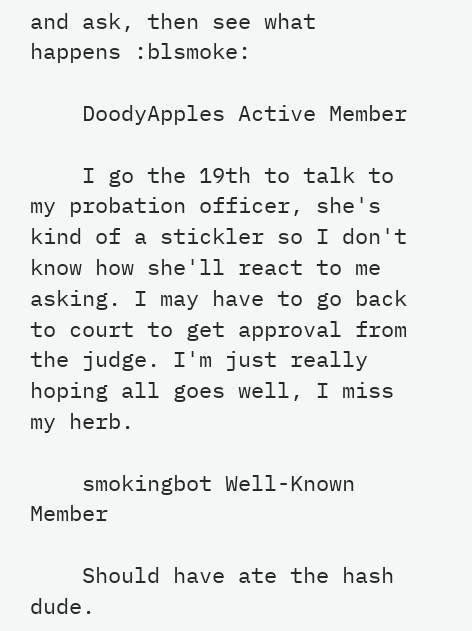and ask, then see what happens :blsmoke:

    DoodyApples Active Member

    I go the 19th to talk to my probation officer, she's kind of a stickler so I don't know how she'll react to me asking. I may have to go back to court to get approval from the judge. I'm just really hoping all goes well, I miss my herb.

    smokingbot Well-Known Member

    Should have ate the hash dude.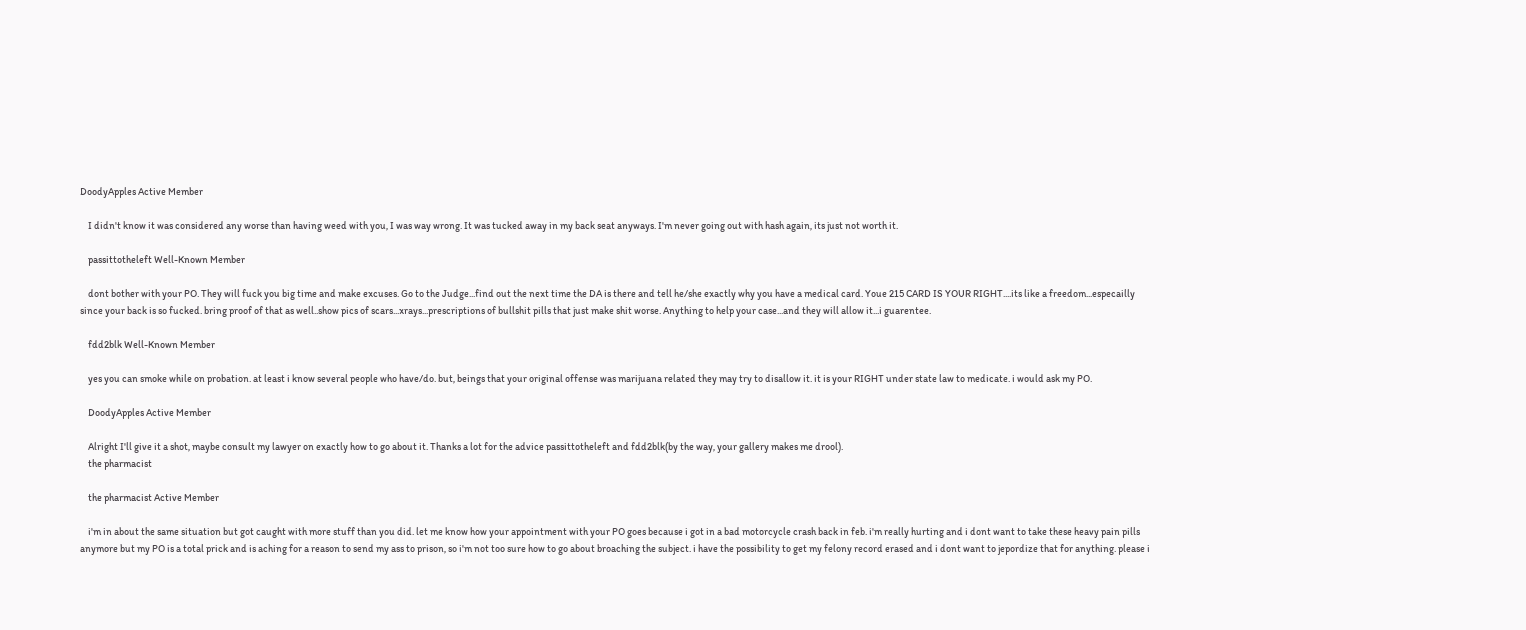DoodyApples Active Member

    I didn't know it was considered any worse than having weed with you, I was way wrong. It was tucked away in my back seat anyways. I'm never going out with hash again, its just not worth it.

    passittotheleft Well-Known Member

    dont bother with your PO. They will fuck you big time and make excuses. Go to the Judge...find out the next time the DA is there and tell he/she exactly why you have a medical card. Youe 215 CARD IS YOUR RIGHT....its like a freedom...especailly since your back is so fucked. bring proof of that as well..show pics of scars...xrays...prescriptions of bullshit pills that just make shit worse. Anything to help your case...and they will allow it...i guarentee.

    fdd2blk Well-Known Member

    yes you can smoke while on probation. at least i know several people who have/do. but, beings that your original offense was marijuana related they may try to disallow it. it is your RIGHT under state law to medicate. i would ask my PO.

    DoodyApples Active Member

    Alright I'll give it a shot, maybe consult my lawyer on exactly how to go about it. Thanks a lot for the advice passittotheleft and fdd2blk(by the way, your gallery makes me drool).
    the pharmacist

    the pharmacist Active Member

    i'm in about the same situation but got caught with more stuff than you did. let me know how your appointment with your PO goes because i got in a bad motorcycle crash back in feb. i'm really hurting and i dont want to take these heavy pain pills anymore but my PO is a total prick and is aching for a reason to send my ass to prison, so i'm not too sure how to go about broaching the subject. i have the possibility to get my felony record erased and i dont want to jepordize that for anything. please i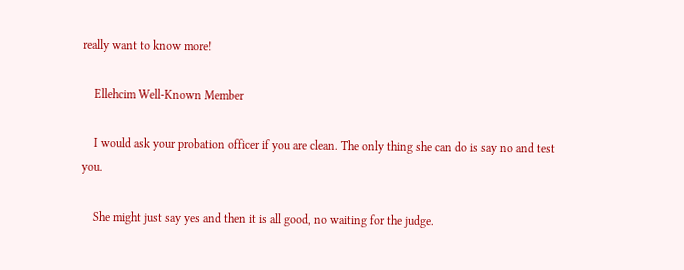really want to know more!

    Ellehcim Well-Known Member

    I would ask your probation officer if you are clean. The only thing she can do is say no and test you.

    She might just say yes and then it is all good, no waiting for the judge.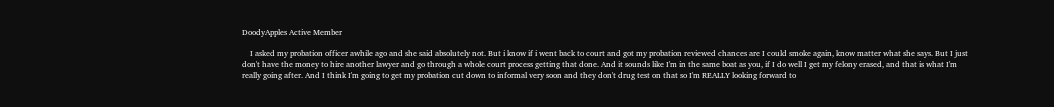DoodyApples Active Member

    I asked my probation officer awhile ago and she said absolutely not. But i know if i went back to court and got my probation reviewed chances are I could smoke again, know matter what she says. But I just don't have the money to hire another lawyer and go through a whole court process getting that done. And it sounds like I'm in the same boat as you, if I do well I get my felony erased, and that is what I'm really going after. And I think I'm going to get my probation cut down to informal very soon and they don't drug test on that so I'm REALLY looking forward to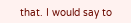that. I would say to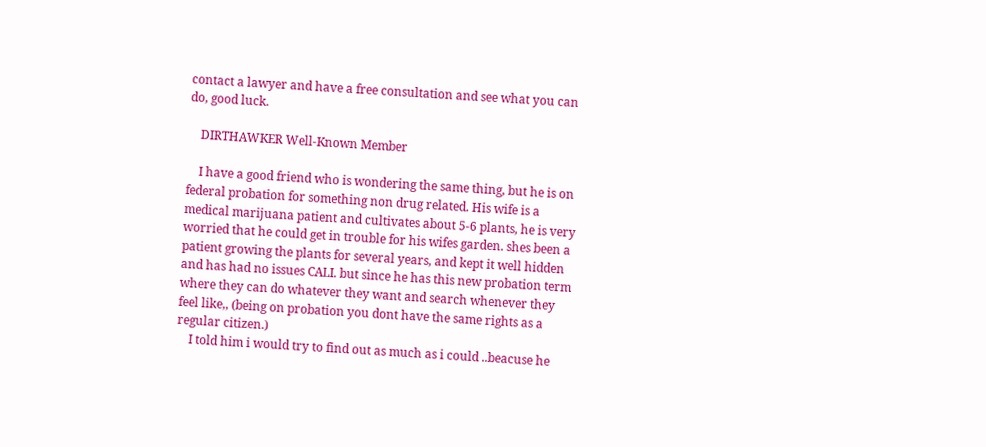contact a lawyer and have a free consultation and see what you can do, good luck.

    DIRTHAWKER Well-Known Member

    I have a good friend who is wondering the same thing, but he is on federal probation for something non drug related. His wife is a medical marijuana patient and cultivates about 5-6 plants, he is very worried that he could get in trouble for his wifes garden. shes been a patient growing the plants for several years, and kept it well hidden and has had no issues CALI. but since he has this new probation term where they can do whatever they want and search whenever they feel like,, (being on probation you dont have the same rights as a regular citizen.)
    I told him i would try to find out as much as i could ..beacuse he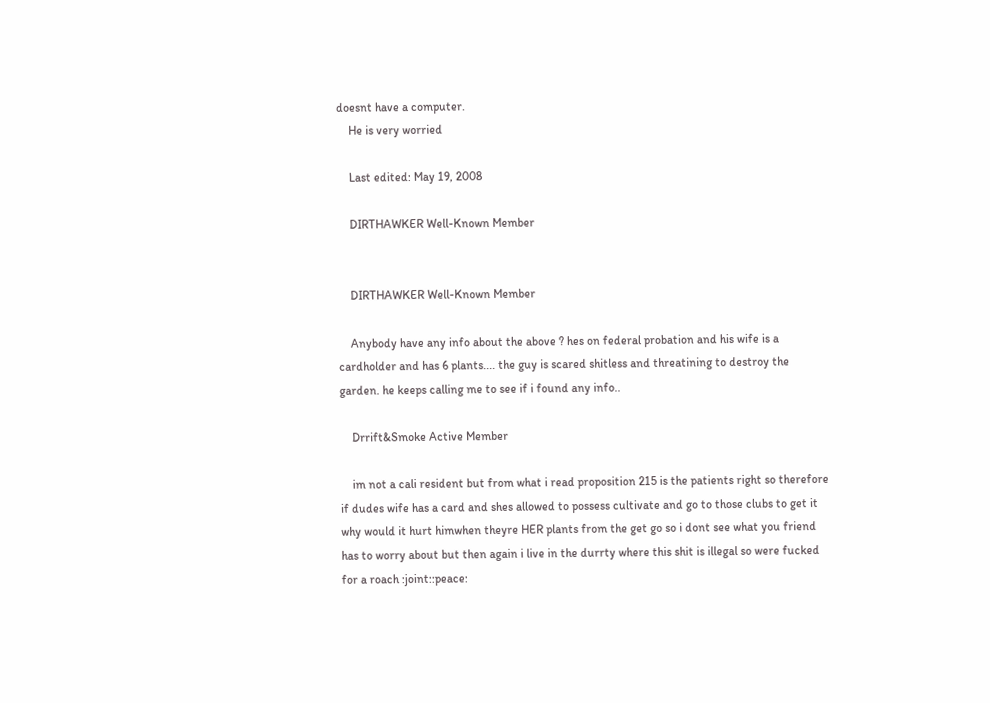doesnt have a computer.
    He is very worried

    Last edited: May 19, 2008

    DIRTHAWKER Well-Known Member


    DIRTHAWKER Well-Known Member

    Anybody have any info about the above ? hes on federal probation and his wife is a cardholder and has 6 plants.... the guy is scared shitless and threatining to destroy the garden. he keeps calling me to see if i found any info..

    Drrift&Smoke Active Member

    im not a cali resident but from what i read proposition 215 is the patients right so therefore if dudes wife has a card and shes allowed to possess cultivate and go to those clubs to get it why would it hurt himwhen theyre HER plants from the get go so i dont see what you friend has to worry about but then again i live in the durrty where this shit is illegal so were fucked for a roach :joint::peace: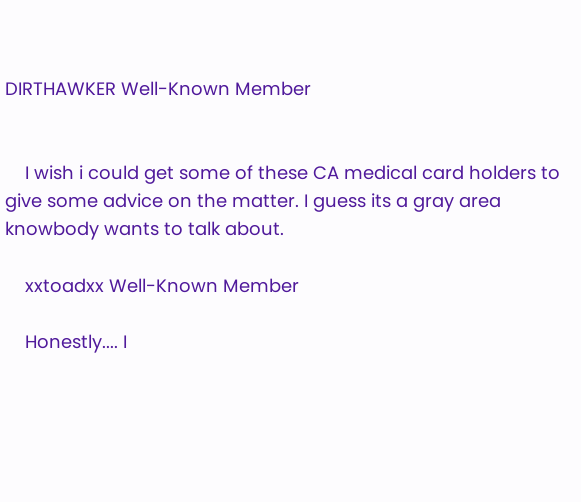DIRTHAWKER Well-Known Member


    I wish i could get some of these CA medical card holders to give some advice on the matter. I guess its a gray area knowbody wants to talk about.

    xxtoadxx Well-Known Member

    Honestly.... I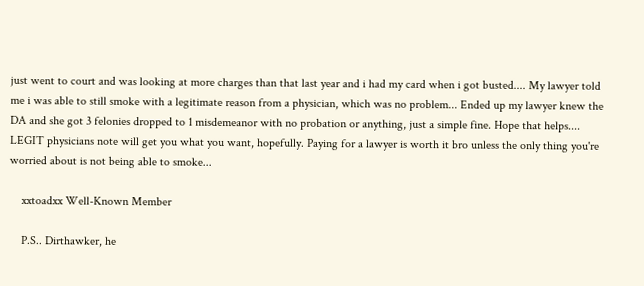just went to court and was looking at more charges than that last year and i had my card when i got busted.... My lawyer told me i was able to still smoke with a legitimate reason from a physician, which was no problem... Ended up my lawyer knew the DA and she got 3 felonies dropped to 1 misdemeanor with no probation or anything, just a simple fine. Hope that helps.... LEGIT physicians note will get you what you want, hopefully. Paying for a lawyer is worth it bro unless the only thing you're worried about is not being able to smoke...

    xxtoadxx Well-Known Member

    P.S.. Dirthawker, he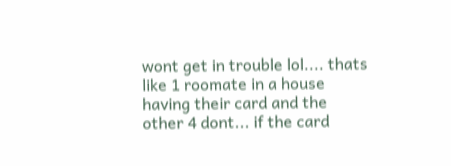wont get in trouble lol.... thats like 1 roomate in a house having their card and the other 4 dont... if the card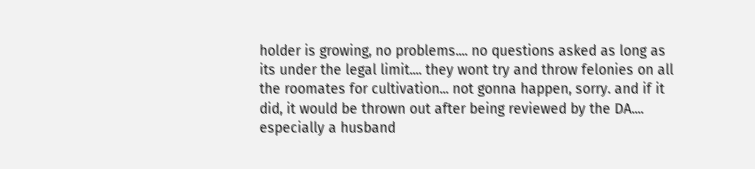holder is growing, no problems.... no questions asked as long as its under the legal limit.... they wont try and throw felonies on all the roomates for cultivation... not gonna happen, sorry. and if it did, it would be thrown out after being reviewed by the DA.... especially a husband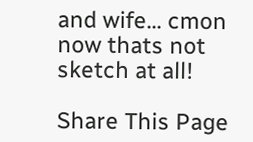and wife... cmon now thats not sketch at all!

Share This Page